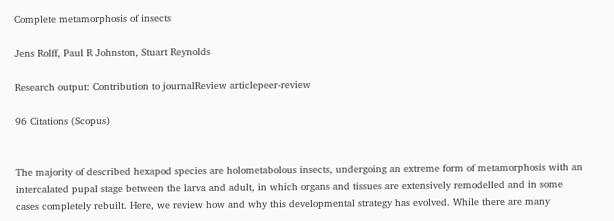Complete metamorphosis of insects

Jens Rolff, Paul R Johnston, Stuart Reynolds

Research output: Contribution to journalReview articlepeer-review

96 Citations (Scopus)


The majority of described hexapod species are holometabolous insects, undergoing an extreme form of metamorphosis with an intercalated pupal stage between the larva and adult, in which organs and tissues are extensively remodelled and in some cases completely rebuilt. Here, we review how and why this developmental strategy has evolved. While there are many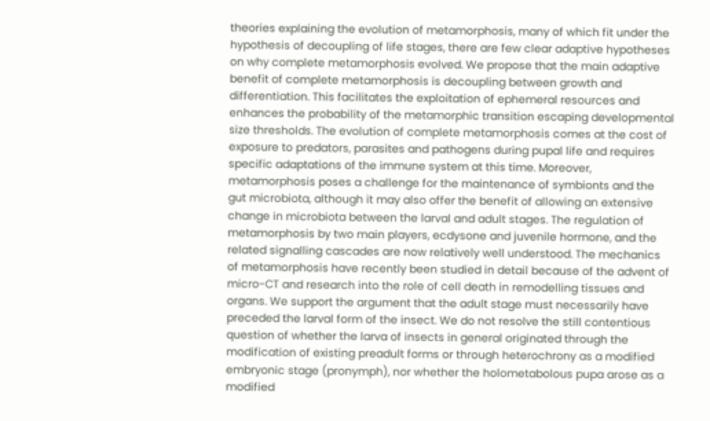theories explaining the evolution of metamorphosis, many of which fit under the hypothesis of decoupling of life stages, there are few clear adaptive hypotheses on why complete metamorphosis evolved. We propose that the main adaptive benefit of complete metamorphosis is decoupling between growth and differentiation. This facilitates the exploitation of ephemeral resources and enhances the probability of the metamorphic transition escaping developmental size thresholds. The evolution of complete metamorphosis comes at the cost of exposure to predators, parasites and pathogens during pupal life and requires specific adaptations of the immune system at this time. Moreover, metamorphosis poses a challenge for the maintenance of symbionts and the gut microbiota, although it may also offer the benefit of allowing an extensive change in microbiota between the larval and adult stages. The regulation of metamorphosis by two main players, ecdysone and juvenile hormone, and the related signalling cascades are now relatively well understood. The mechanics of metamorphosis have recently been studied in detail because of the advent of micro-CT and research into the role of cell death in remodelling tissues and organs. We support the argument that the adult stage must necessarily have preceded the larval form of the insect. We do not resolve the still contentious question of whether the larva of insects in general originated through the modification of existing preadult forms or through heterochrony as a modified embryonic stage (pronymph), nor whether the holometabolous pupa arose as a modified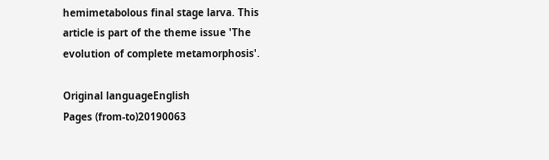hemimetabolous final stage larva. This article is part of the theme issue 'The evolution of complete metamorphosis'.

Original languageEnglish
Pages (from-to)20190063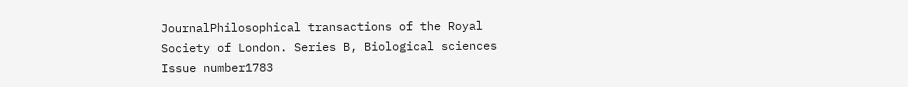JournalPhilosophical transactions of the Royal Society of London. Series B, Biological sciences
Issue number1783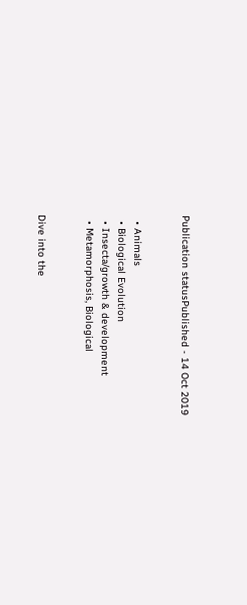Publication statusPublished - 14 Oct 2019


  • Animals
  • Biological Evolution
  • Insecta/growth & development
  • Metamorphosis, Biological


Dive into the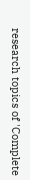research topics of 'Complete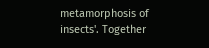metamorphosis of insects'. Together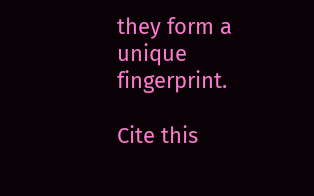they form a unique fingerprint.

Cite this